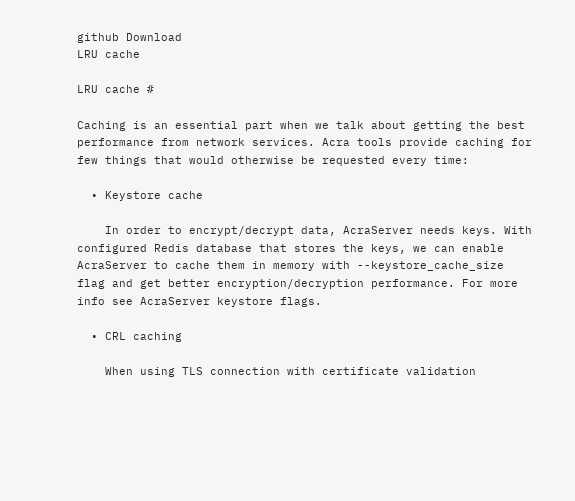github Download
LRU cache

LRU cache #

Caching is an essential part when we talk about getting the best performance from network services. Acra tools provide caching for few things that would otherwise be requested every time:

  • Keystore cache

    In order to encrypt/decrypt data, AcraServer needs keys. With configured Redis database that stores the keys, we can enable AcraServer to cache them in memory with --keystore_cache_size flag and get better encryption/decryption performance. For more info see AcraServer keystore flags.

  • CRL caching

    When using TLS connection with certificate validation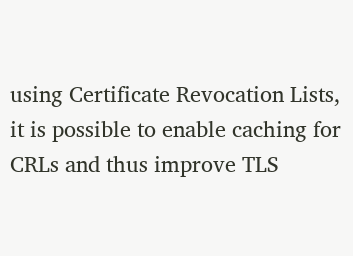using Certificate Revocation Lists, it is possible to enable caching for CRLs and thus improve TLS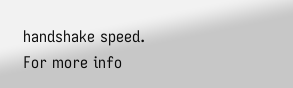handshake speed. For more info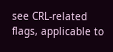see CRL-related flags, applicable to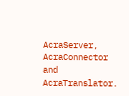AcraServer, AcraConnector and AcraTranslator.